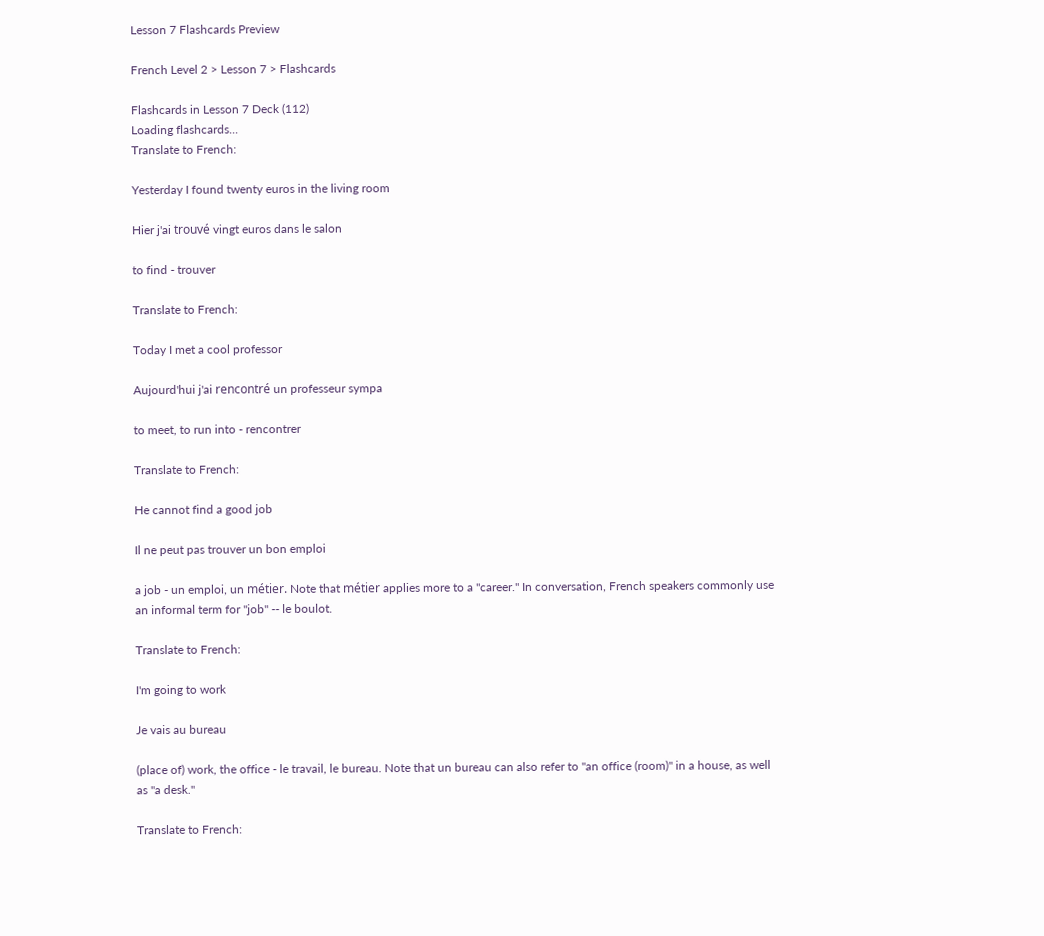Lesson 7 Flashcards Preview

French Level 2 > Lesson 7 > Flashcards

Flashcards in Lesson 7 Deck (112)
Loading flashcards...
Translate to French:

Yesterday I found twenty euros in the living room

Hier j'ai trouvé vingt euros dans le salon

to find - trouver

Translate to French:

Today I met a cool professor

Aujourd'hui j'ai rencontré un professeur sympa

to meet, to run into - rencontrer

Translate to French:

He cannot find a good job

Il ne peut pas trouver un bon emploi

a job - un emploi, un métier. Note that métier applies more to a "career." In conversation, French speakers commonly use an informal term for "job" -- le boulot.

Translate to French:

I'm going to work

Je vais au bureau

(place of) work, the office - le travail, le bureau. Note that un bureau can also refer to "an office (room)" in a house, as well as "a desk."

Translate to French: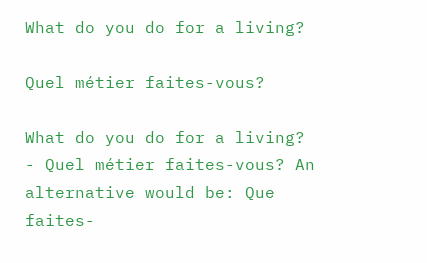What do you do for a living?

Quel métier faites-vous?

What do you do for a living? - Quel métier faites-vous? An alternative would be: Que faites-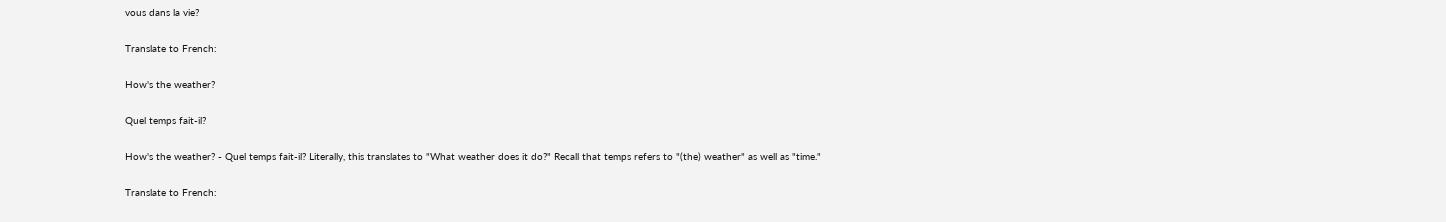vous dans la vie?

Translate to French:

How's the weather?

Quel temps fait-il?

How's the weather? - Quel temps fait-il? Literally, this translates to "What weather does it do?" Recall that temps refers to "(the) weather" as well as "time."

Translate to French: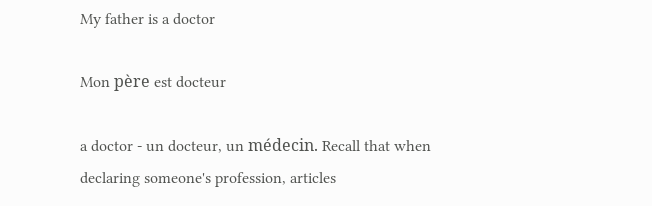My father is a doctor

Mon père est docteur

a doctor - un docteur, un médecin. Recall that when declaring someone's profession, articles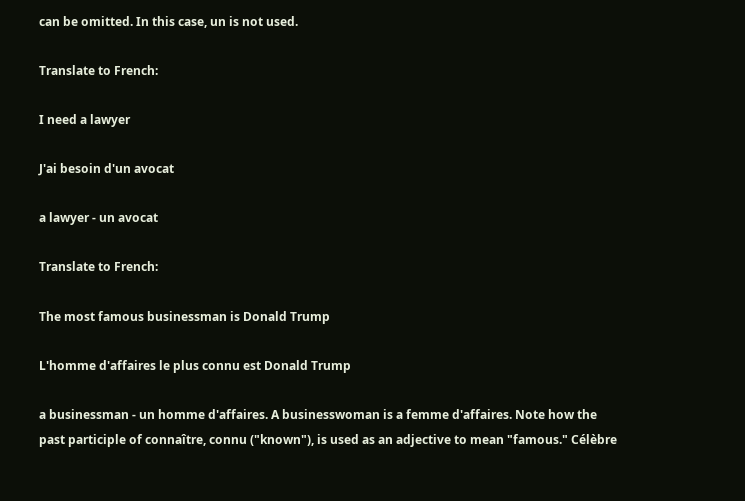can be omitted. In this case, un is not used.

Translate to French:

I need a lawyer

J'ai besoin d'un avocat

a lawyer - un avocat

Translate to French:

The most famous businessman is Donald Trump

L'homme d'affaires le plus connu est Donald Trump

a businessman - un homme d'affaires. A businesswoman is a femme d'affaires. Note how the past participle of connaître, connu ("known"), is used as an adjective to mean "famous." Célèbre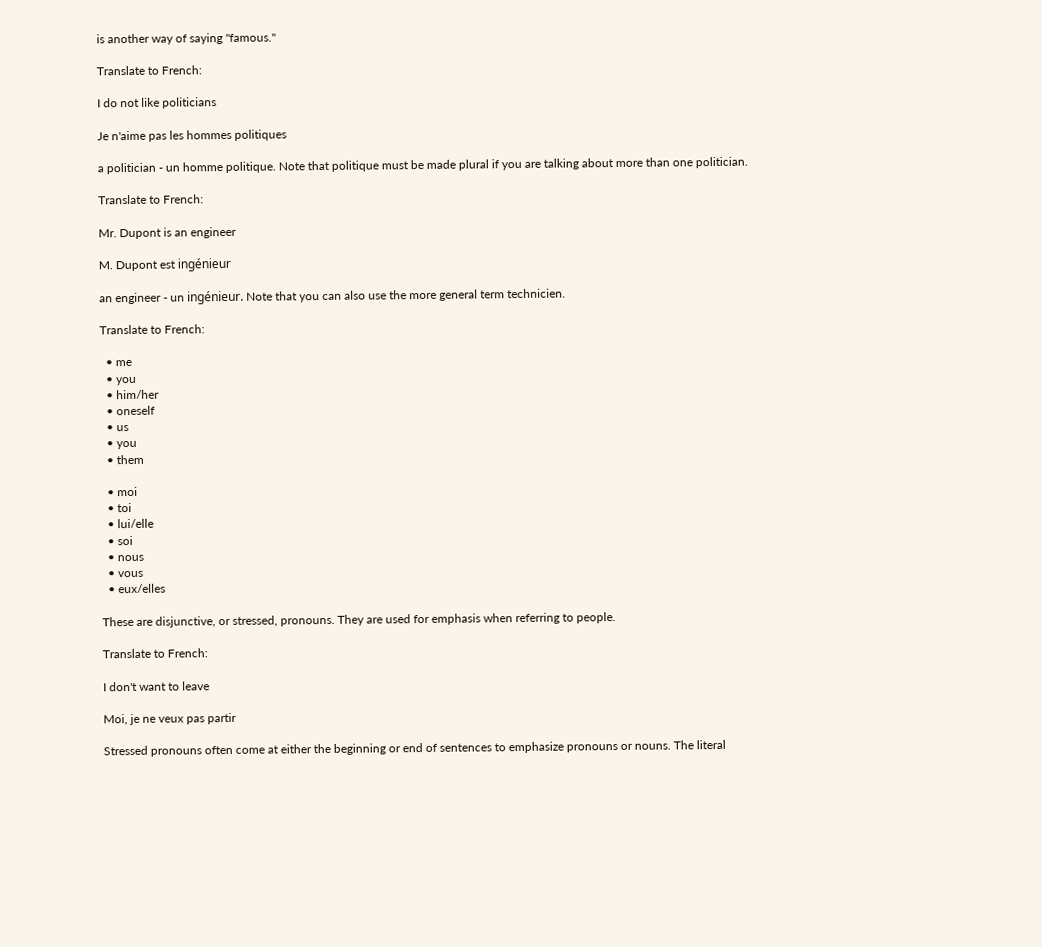is another way of saying "famous."

Translate to French:

I do not like politicians

Je n'aime pas les hommes politiques

a politician - un homme politique. Note that politique must be made plural if you are talking about more than one politician.

Translate to French:

Mr. Dupont is an engineer

M. Dupont est ingénieur

an engineer - un ingénieur. Note that you can also use the more general term technicien.

Translate to French:

  • me
  • you
  • him/her
  • oneself
  • us
  • you
  • them

  • moi
  • toi
  • lui/elle
  • soi
  • nous
  • vous
  • eux/elles

These are disjunctive, or stressed, pronouns. They are used for emphasis when referring to people.

Translate to French:

I don't want to leave

Moi, je ne veux pas partir

Stressed pronouns often come at either the beginning or end of sentences to emphasize pronouns or nouns. The literal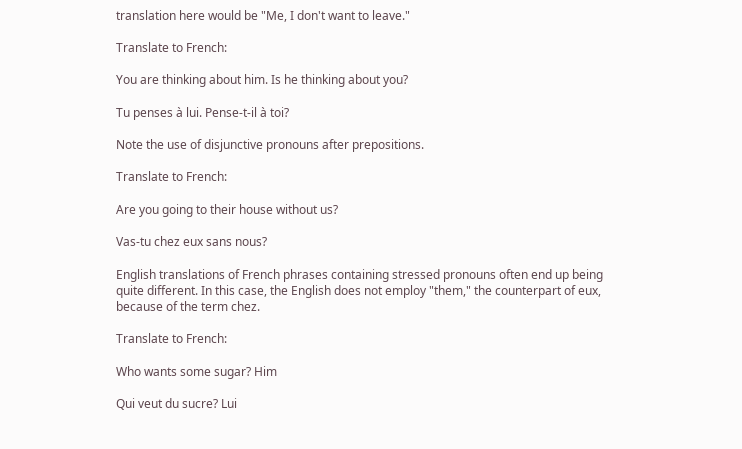translation here would be "Me, I don't want to leave."

Translate to French:

You are thinking about him. Is he thinking about you?

Tu penses à lui. Pense-t-il à toi?

Note the use of disjunctive pronouns after prepositions.

Translate to French:

Are you going to their house without us?

Vas-tu chez eux sans nous?

English translations of French phrases containing stressed pronouns often end up being quite different. In this case, the English does not employ "them," the counterpart of eux, because of the term chez.

Translate to French:

Who wants some sugar? Him

Qui veut du sucre? Lui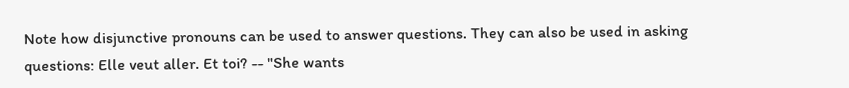Note how disjunctive pronouns can be used to answer questions. They can also be used in asking questions: Elle veut aller. Et toi? -- "She wants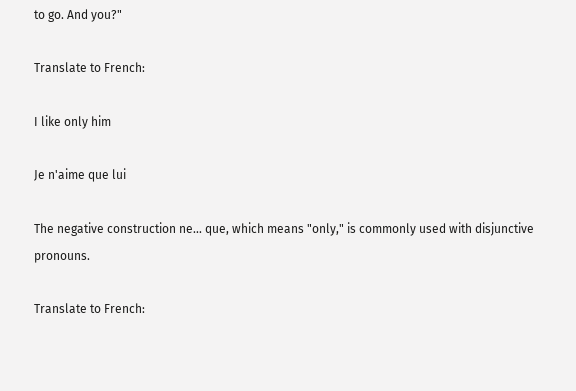to go. And you?"

Translate to French:

I like only him

Je n'aime que lui

The negative construction ne... que, which means "only," is commonly used with disjunctive pronouns.

Translate to French: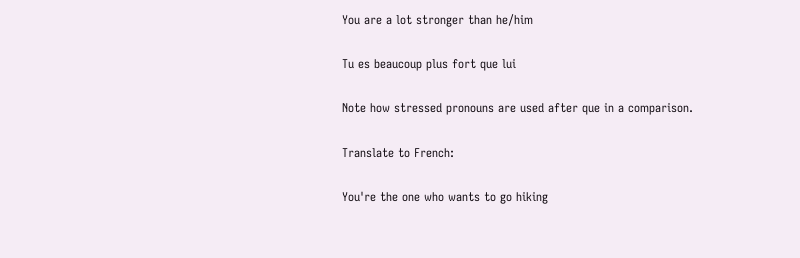You are a lot stronger than he/him

Tu es beaucoup plus fort que lui

Note how stressed pronouns are used after que in a comparison.

Translate to French:

You're the one who wants to go hiking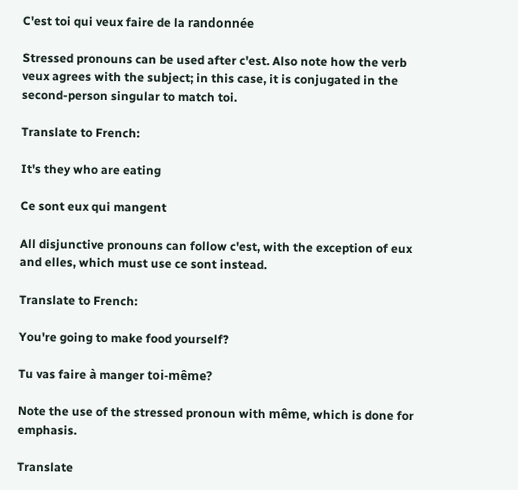C'est toi qui veux faire de la randonnée

Stressed pronouns can be used after c'est. Also note how the verb veux agrees with the subject; in this case, it is conjugated in the second-person singular to match toi.

Translate to French:

It's they who are eating

Ce sont eux qui mangent

All disjunctive pronouns can follow c'est, with the exception of eux and elles, which must use ce sont instead.

Translate to French:

You're going to make food yourself?

Tu vas faire à manger toi-même?

Note the use of the stressed pronoun with même, which is done for emphasis.

Translate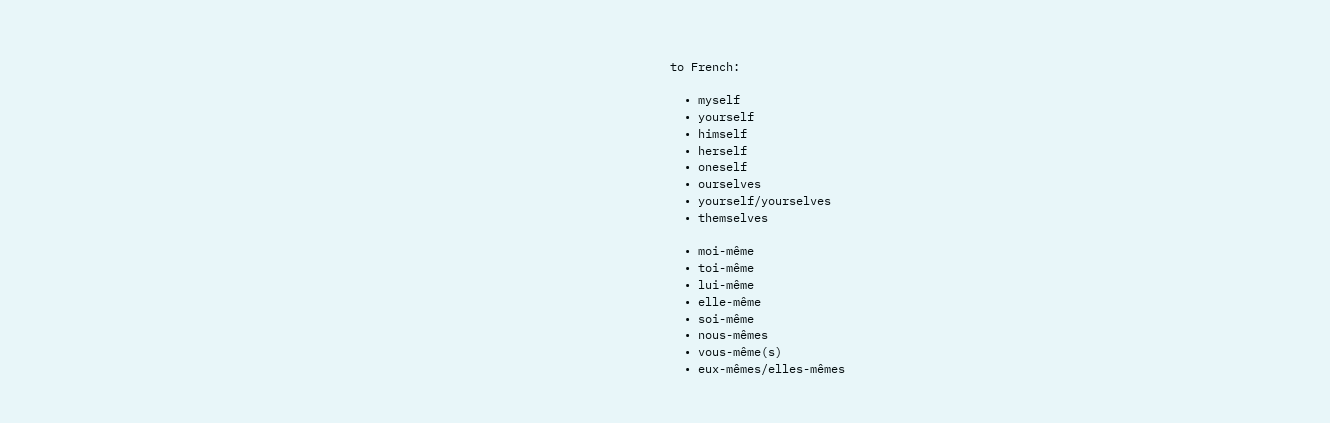to French:

  • myself
  • yourself
  • himself
  • herself
  • oneself
  • ourselves
  • yourself/yourselves
  • themselves

  • moi-même
  • toi-même
  • lui-même
  • elle-même
  • soi-même
  • nous-mêmes
  • vous-même(s)
  • eux-mêmes/elles-mêmes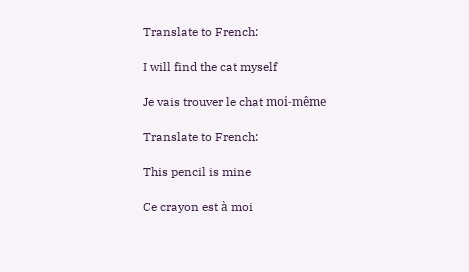Translate to French:

I will find the cat myself

Je vais trouver le chat moi-même

Translate to French:

This pencil is mine

Ce crayon est à moi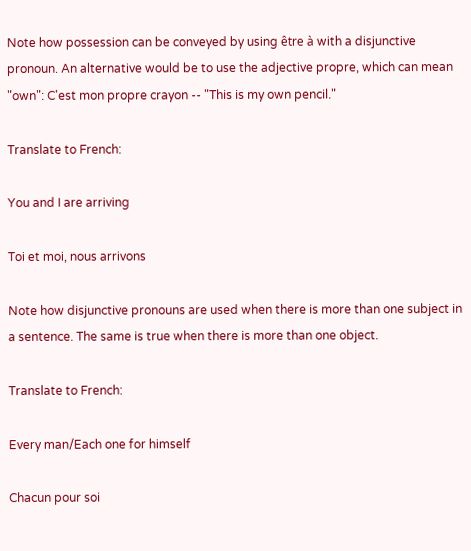Note how possession can be conveyed by using être à with a disjunctive pronoun. An alternative would be to use the adjective propre, which can mean "own": C'est mon propre crayon -- "This is my own pencil."

Translate to French:

You and I are arriving

Toi et moi, nous arrivons

Note how disjunctive pronouns are used when there is more than one subject in a sentence. The same is true when there is more than one object.

Translate to French:

Every man/Each one for himself

Chacun pour soi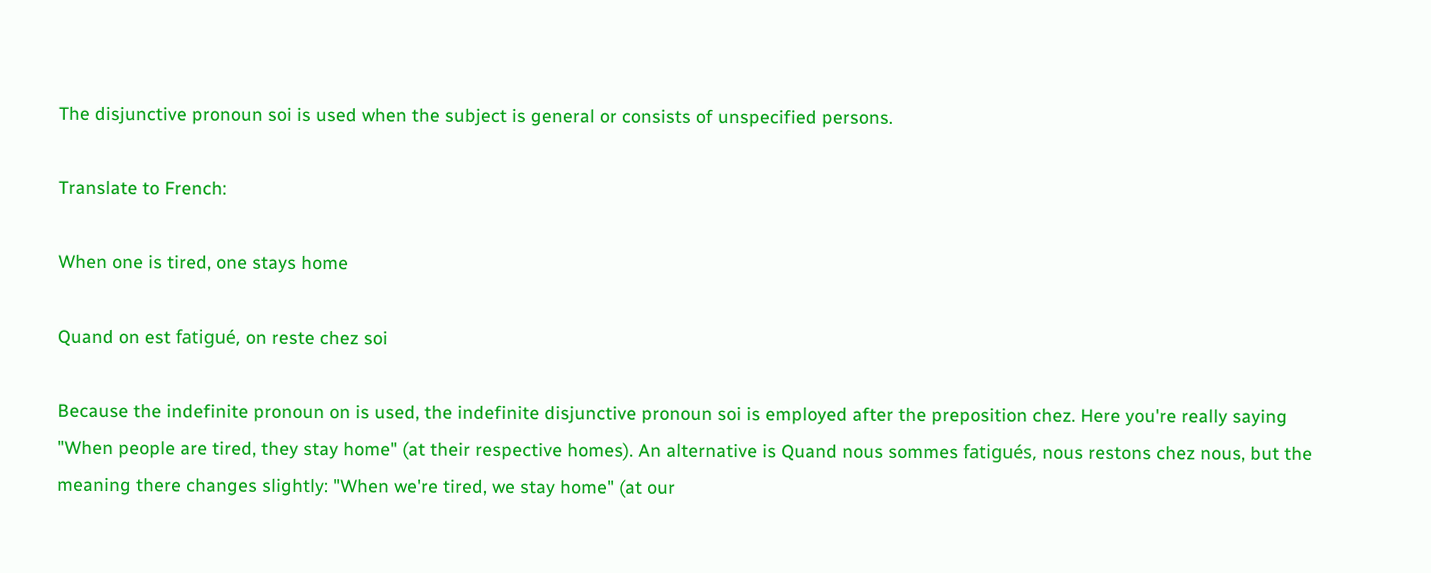The disjunctive pronoun soi is used when the subject is general or consists of unspecified persons.

Translate to French:

When one is tired, one stays home

Quand on est fatigué, on reste chez soi

Because the indefinite pronoun on is used, the indefinite disjunctive pronoun soi is employed after the preposition chez. Here you're really saying "When people are tired, they stay home" (at their respective homes). An alternative is Quand nous sommes fatigués, nous restons chez nous, but the meaning there changes slightly: "When we're tired, we stay home" (at our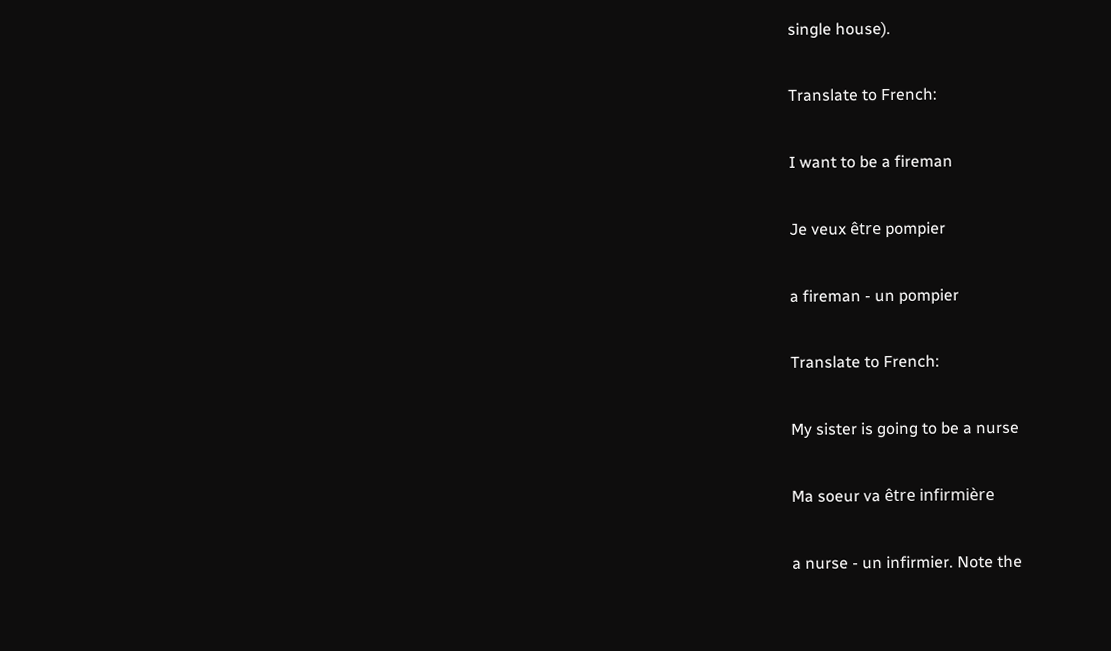single house).

Translate to French:

I want to be a fireman

Je veux être pompier

a fireman - un pompier

Translate to French:

My sister is going to be a nurse

Ma soeur va être infirmière

a nurse - un infirmier. Note the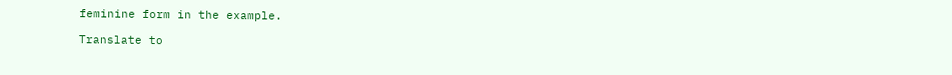feminine form in the example.

Translate to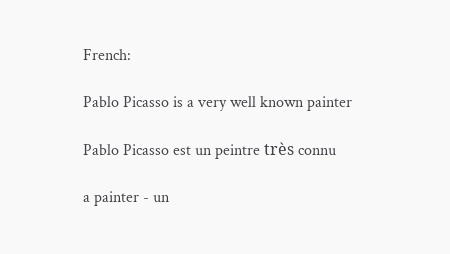French:

Pablo Picasso is a very well known painter

Pablo Picasso est un peintre très connu

a painter - un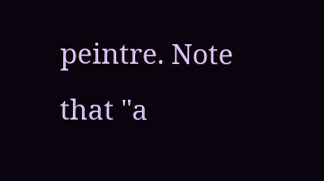peintre. Note that "a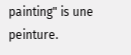painting" is une peinture.